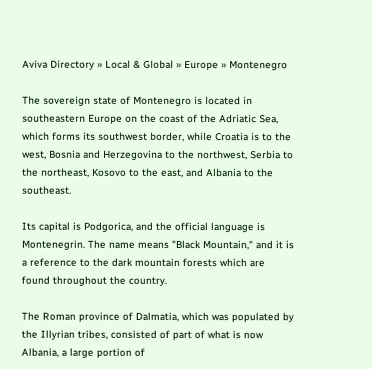Aviva Directory » Local & Global » Europe » Montenegro

The sovereign state of Montenegro is located in southeastern Europe on the coast of the Adriatic Sea, which forms its southwest border, while Croatia is to the west, Bosnia and Herzegovina to the northwest, Serbia to the northeast, Kosovo to the east, and Albania to the southeast.

Its capital is Podgorica, and the official language is Montenegrin. The name means "Black Mountain," and it is a reference to the dark mountain forests which are found throughout the country.

The Roman province of Dalmatia, which was populated by the Illyrian tribes, consisted of part of what is now Albania, a large portion of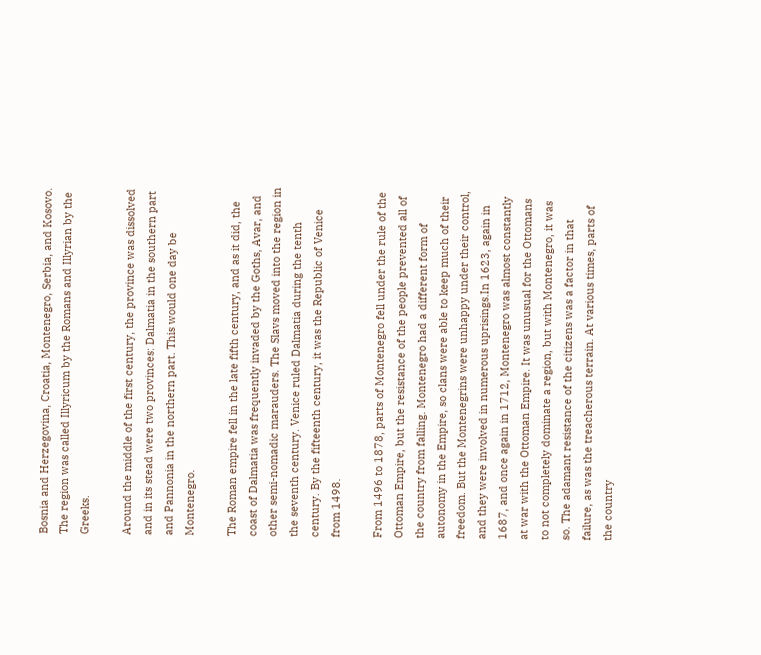Bosnia and Herzegovina, Croatia, Montenegro, Serbia, and Kosovo. The region was called Illyricum by the Romans and Illyrian by the Greeks.

Around the middle of the first century, the province was dissolved and in its stead were two provinces: Dalmatia in the southern part and Pannonia in the northern part. This would one day be Montenegro.

The Roman empire fell in the late fifth century, and as it did, the coast of Dalmatia was frequently invaded by the Goths, Avar, and other semi-nomadic marauders. The Slavs moved into the region in the seventh century. Venice ruled Dalmatia during the tenth century. By the fifteenth century, it was the Republic of Venice from 1498.

From 1496 to 1878, parts of Montenegro fell under the rule of the Ottoman Empire, but the resistance of the people prevented all of the country from falling. Montenegro had a different form of autonomy in the Empire, so clans were able to keep much of their freedom. But the Montenegrins were unhappy under their control, and they were involved in numerous uprisings.In 1623, again in 1687, and once again in 1712, Montenegro was almost constantly at war with the Ottoman Empire. It was unusual for the Ottomans to not completely dominate a region, but with Montenegro, it was so. The adamant resistance of the citizens was a factor in that failure, as was the treacherous terrain. At various times, parts of the country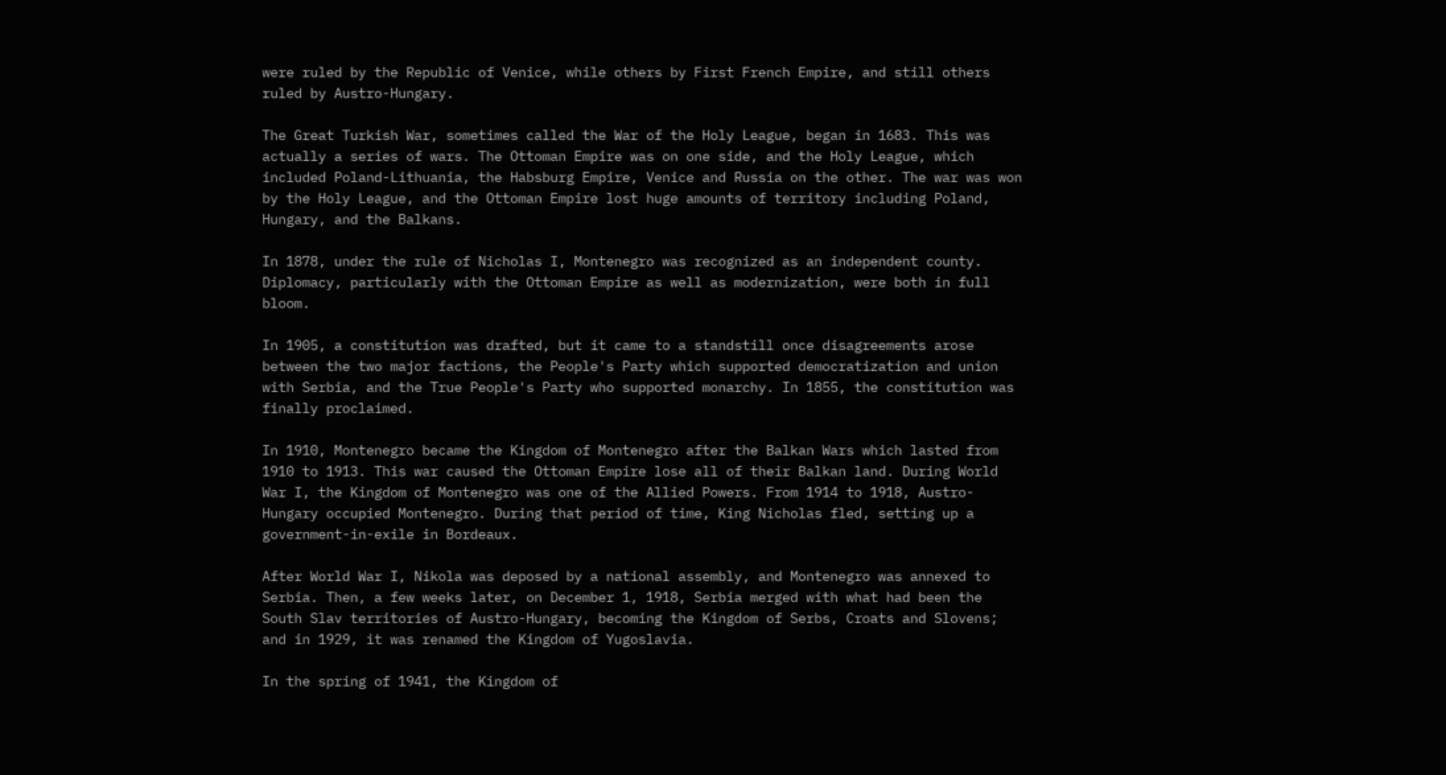were ruled by the Republic of Venice, while others by First French Empire, and still others ruled by Austro-Hungary.

The Great Turkish War, sometimes called the War of the Holy League, began in 1683. This was actually a series of wars. The Ottoman Empire was on one side, and the Holy League, which included Poland-Lithuania, the Habsburg Empire, Venice and Russia on the other. The war was won by the Holy League, and the Ottoman Empire lost huge amounts of territory including Poland, Hungary, and the Balkans.

In 1878, under the rule of Nicholas I, Montenegro was recognized as an independent county. Diplomacy, particularly with the Ottoman Empire as well as modernization, were both in full bloom.

In 1905, a constitution was drafted, but it came to a standstill once disagreements arose between the two major factions, the People's Party which supported democratization and union with Serbia, and the True People's Party who supported monarchy. In 1855, the constitution was finally proclaimed.

In 1910, Montenegro became the Kingdom of Montenegro after the Balkan Wars which lasted from 1910 to 1913. This war caused the Ottoman Empire lose all of their Balkan land. During World War I, the Kingdom of Montenegro was one of the Allied Powers. From 1914 to 1918, Austro-Hungary occupied Montenegro. During that period of time, King Nicholas fled, setting up a government-in-exile in Bordeaux.

After World War I, Nikola was deposed by a national assembly, and Montenegro was annexed to Serbia. Then, a few weeks later, on December 1, 1918, Serbia merged with what had been the South Slav territories of Austro-Hungary, becoming the Kingdom of Serbs, Croats and Slovens; and in 1929, it was renamed the Kingdom of Yugoslavia.

In the spring of 1941, the Kingdom of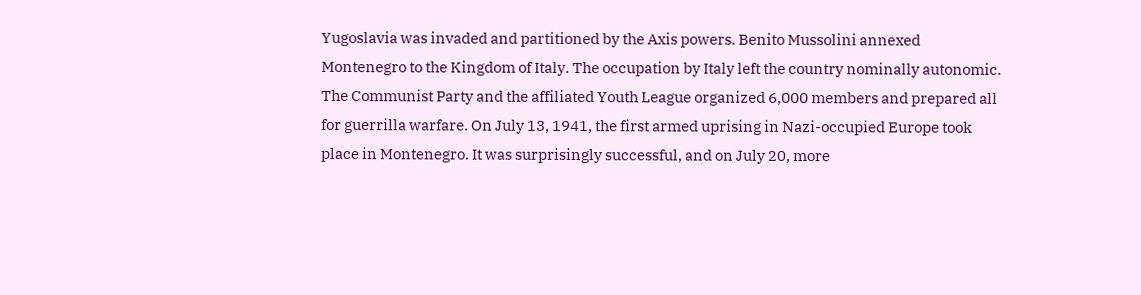Yugoslavia was invaded and partitioned by the Axis powers. Benito Mussolini annexed Montenegro to the Kingdom of Italy. The occupation by Italy left the country nominally autonomic. The Communist Party and the affiliated Youth League organized 6,000 members and prepared all for guerrilla warfare. On July 13, 1941, the first armed uprising in Nazi-occupied Europe took place in Montenegro. It was surprisingly successful, and on July 20, more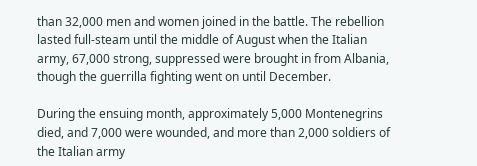than 32,000 men and women joined in the battle. The rebellion lasted full-steam until the middle of August when the Italian army, 67,000 strong, suppressed were brought in from Albania, though the guerrilla fighting went on until December.

During the ensuing month, approximately 5,000 Montenegrins died, and 7,000 were wounded, and more than 2,000 soldiers of the Italian army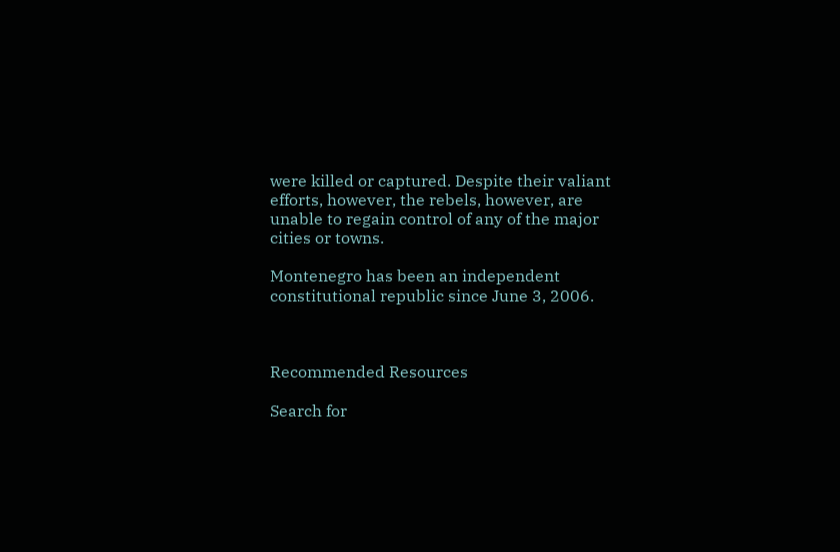were killed or captured. Despite their valiant efforts, however, the rebels, however, are unable to regain control of any of the major cities or towns.

Montenegro has been an independent constitutional republic since June 3, 2006.



Recommended Resources

Search for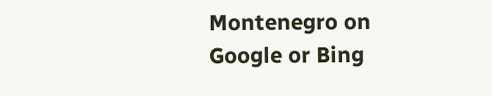Montenegro on Google or Bing